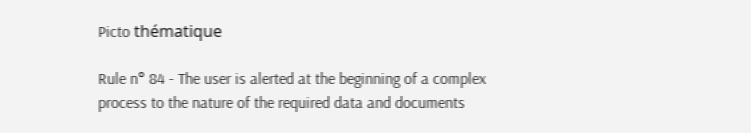Picto thématique

Rule n° 84 - The user is alerted at the beginning of a complex process to the nature of the required data and documents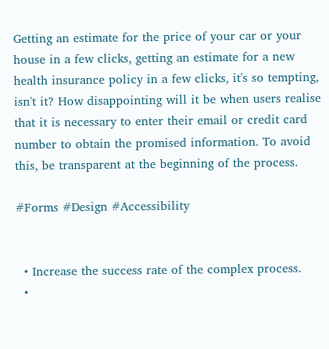Getting an estimate for the price of your car or your house in a few clicks, getting an estimate for a new health insurance policy in a few clicks, it's so tempting, isn't it? How disappointing will it be when users realise that it is necessary to enter their email or credit card number to obtain the promised information. To avoid this, be transparent at the beginning of the process.

#Forms #Design #Accessibility


  • Increase the success rate of the complex process.
  •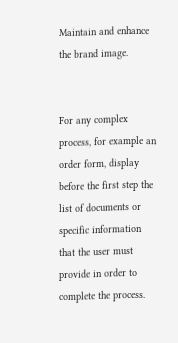Maintain and enhance the brand image.


For any complex process, for example an order form, display before the first step the list of documents or specific information that the user must provide in order to complete the process.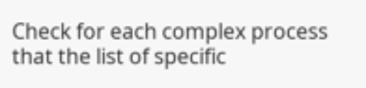Check for each complex process that the list of specific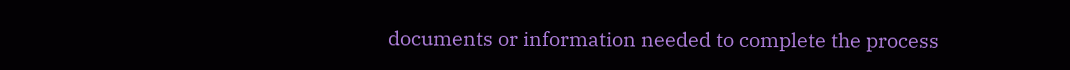documents or information needed to complete the process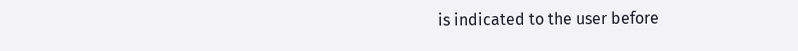is indicated to the user before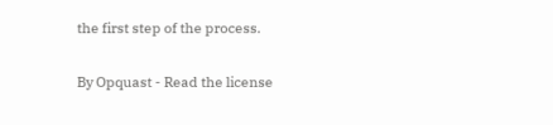the first step of the process.

By Opquast - Read the license